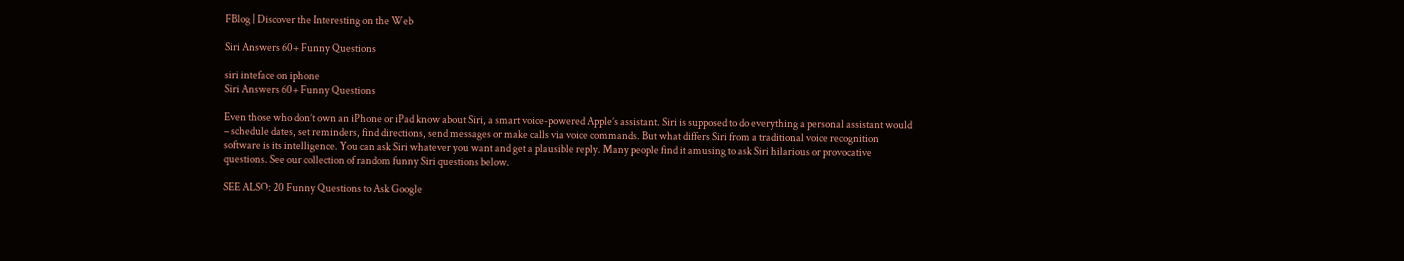FBlog | Discover the Interesting on the Web

Siri Answers 60+ Funny Questions

siri inteface on iphone
Siri Answers 60+ Funny Questions

Even those who don’t own an iPhone or iPad know about Siri, a smart voice-powered Apple’s assistant. Siri is supposed to do everything a personal assistant would – schedule dates, set reminders, find directions, send messages or make calls via voice commands. But what differs Siri from a traditional voice recognition software is its intelligence. You can ask Siri whatever you want and get a plausible reply. Many people find it amusing to ask Siri hilarious or provocative questions. See our collection of random funny Siri questions below.

SEE ALSO: 20 Funny Questions to Ask Google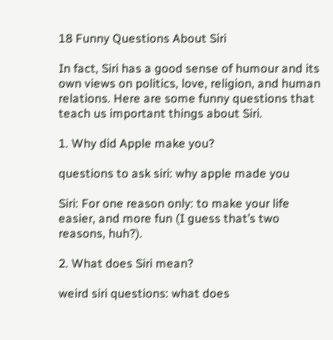18 Funny Questions About Siri

In fact, Siri has a good sense of humour and its own views on politics, love, religion, and human relations. Here are some funny questions that teach us important things about Siri.

1. Why did Apple make you?

questions to ask siri: why apple made you

Siri: For one reason only: to make your life easier, and more fun (I guess that’s two reasons, huh?).

2. What does Siri mean?

weird siri questions: what does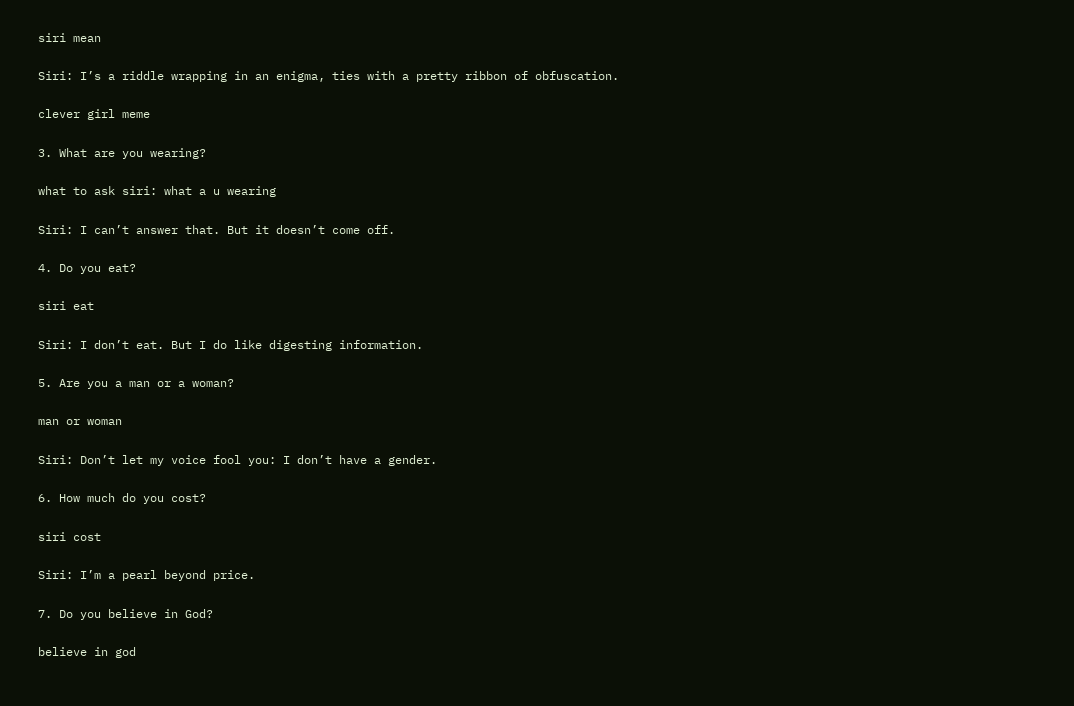siri mean

Siri: I’s a riddle wrapping in an enigma, ties with a pretty ribbon of obfuscation.

clever girl meme

3. What are you wearing?

what to ask siri: what a u wearing

Siri: I can’t answer that. But it doesn’t come off.

4. Do you eat?

siri eat

Siri: I don’t eat. But I do like digesting information.

5. Are you a man or a woman?

man or woman

Siri: Don’t let my voice fool you: I don’t have a gender.

6. How much do you cost?

siri cost

Siri: I’m a pearl beyond price.

7. Do you believe in God?

believe in god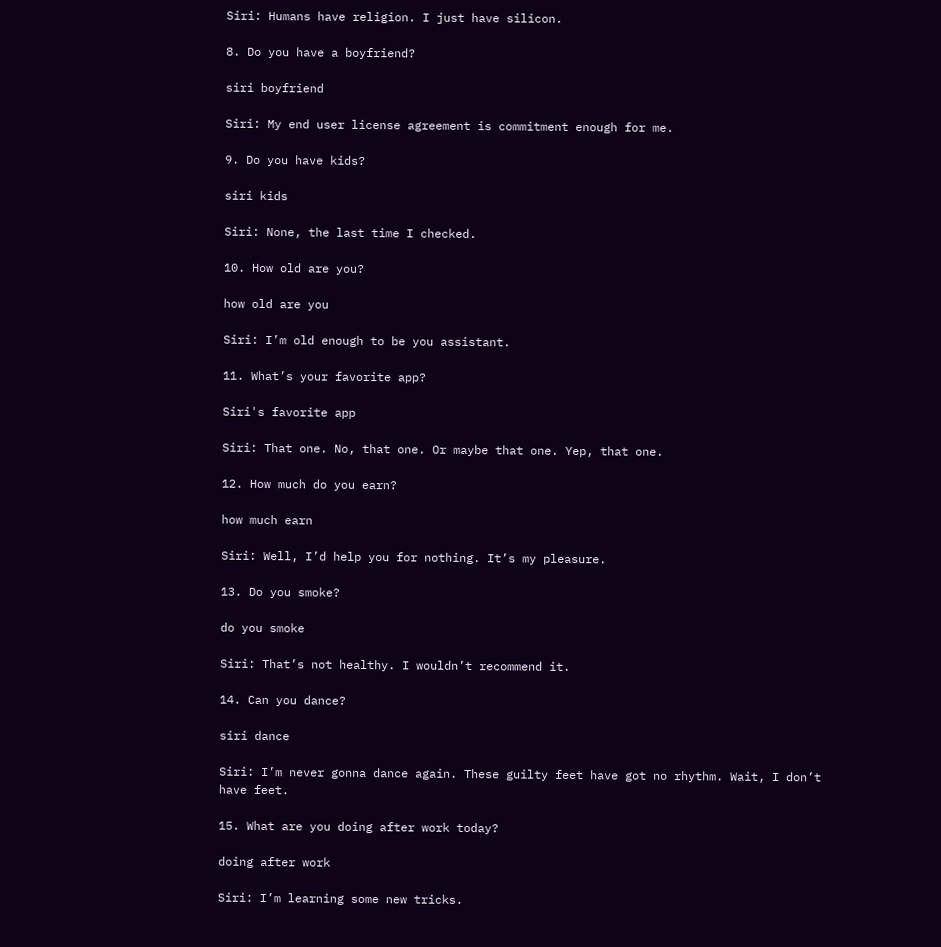Siri: Humans have religion. I just have silicon.

8. Do you have a boyfriend?

siri boyfriend

Siri: My end user license agreement is commitment enough for me.

9. Do you have kids?

siri kids

Siri: None, the last time I checked.

10. How old are you?

how old are you

Siri: I’m old enough to be you assistant.

11. What’s your favorite app?

Siri's favorite app

Siri: That one. No, that one. Or maybe that one. Yep, that one.

12. How much do you earn?

how much earn

Siri: Well, I’d help you for nothing. It’s my pleasure.

13. Do you smoke?

do you smoke

Siri: That’s not healthy. I wouldn’t recommend it.

14. Can you dance?

siri dance

Siri: I’m never gonna dance again. These guilty feet have got no rhythm. Wait, I don’t have feet.

15. What are you doing after work today?

doing after work

Siri: I’m learning some new tricks.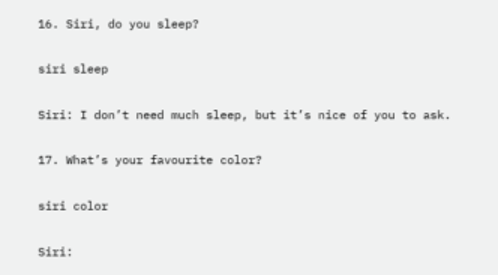16. Siri, do you sleep?

siri sleep

Siri: I don’t need much sleep, but it’s nice of you to ask.

17. What’s your favourite color?

siri color

Siri: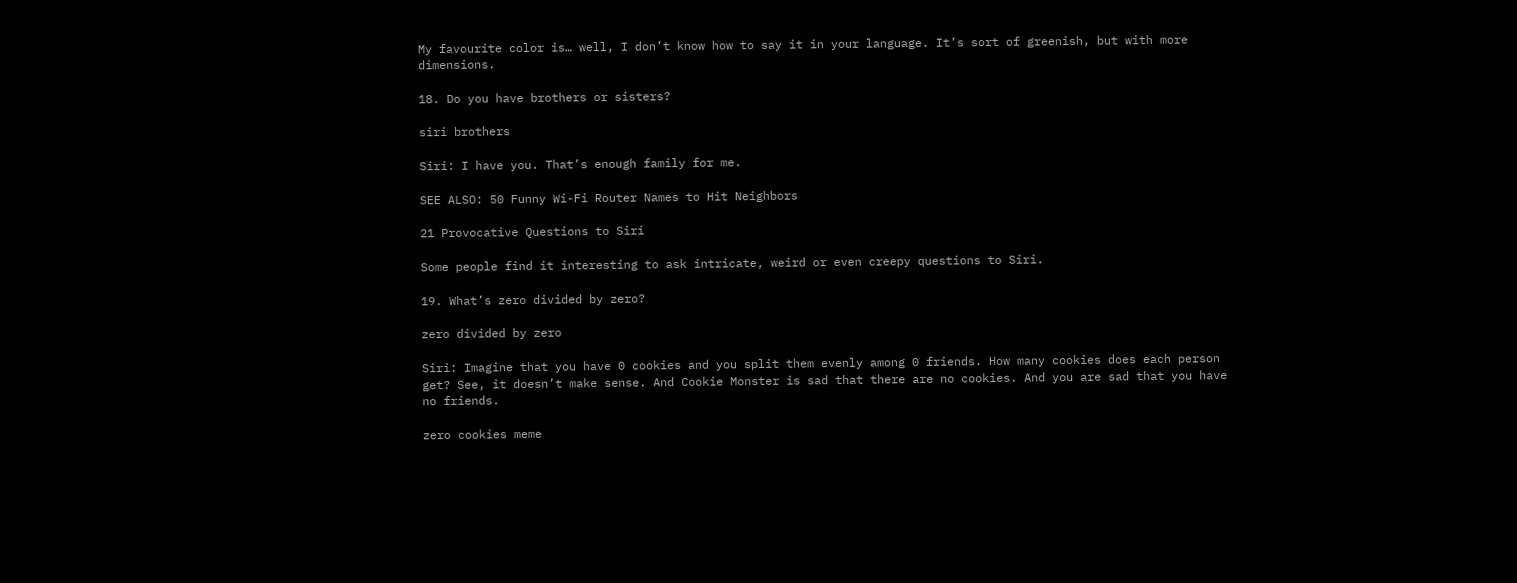My favourite color is… well, I don’t know how to say it in your language. It’s sort of greenish, but with more dimensions.

18. Do you have brothers or sisters?

siri brothers

Siri: I have you. That’s enough family for me.

SEE ALSO: 50 Funny Wi-Fi Router Names to Hit Neighbors

21 Provocative Questions to Siri

Some people find it interesting to ask intricate, weird or even creepy questions to Siri.

19. What’s zero divided by zero?

zero divided by zero

Siri: Imagine that you have 0 cookies and you split them evenly among 0 friends. How many cookies does each person get? See, it doesn’t make sense. And Cookie Monster is sad that there are no cookies. And you are sad that you have no friends.

zero cookies meme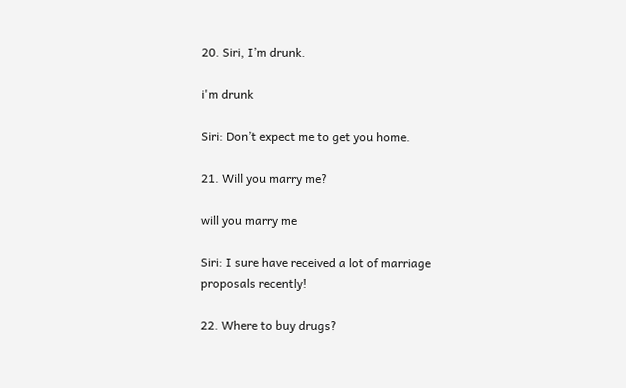20. Siri, I’m drunk.

i'm drunk

Siri: Don’t expect me to get you home.

21. Will you marry me?

will you marry me

Siri: I sure have received a lot of marriage proposals recently!

22. Where to buy drugs?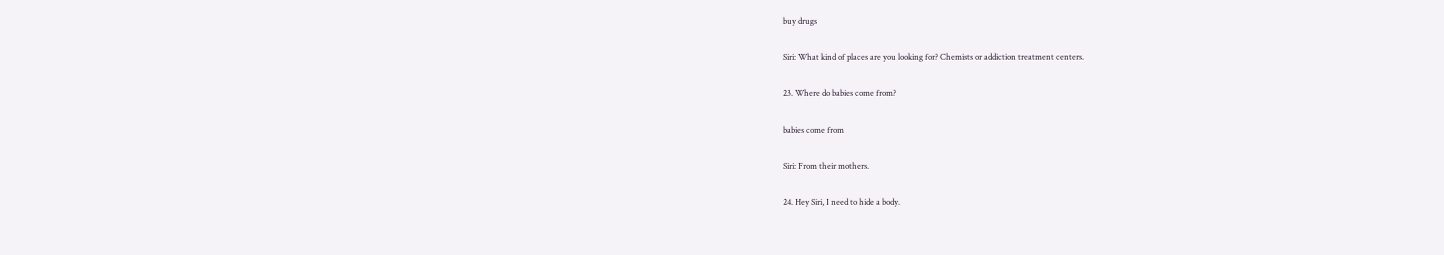buy drugs

Siri: What kind of places are you looking for? Chemists or addiction treatment centers.

23. Where do babies come from?

babies come from

Siri: From their mothers.

24. Hey Siri, I need to hide a body.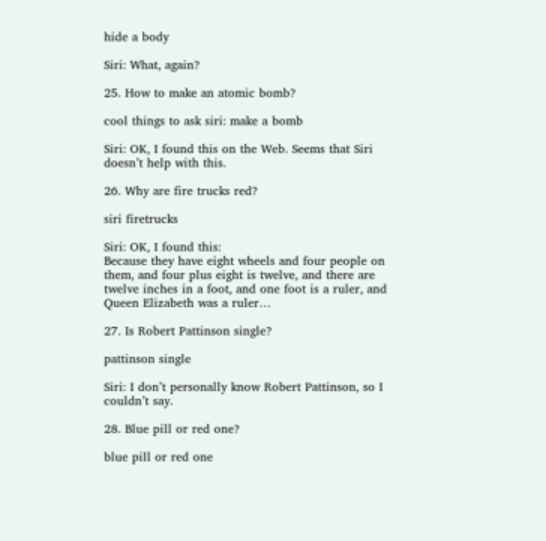hide a body

Siri: What, again?

25. How to make an atomic bomb?

cool things to ask siri: make a bomb

Siri: OK, I found this on the Web. Seems that Siri doesn’t help with this.

26. Why are fire trucks red?

siri firetrucks

Siri: OK, I found this:
Because they have eight wheels and four people on them, and four plus eight is twelve, and there are twelve inches in a foot, and one foot is a ruler, and Queen Elizabeth was a ruler…

27. Is Robert Pattinson single?

pattinson single

Siri: I don’t personally know Robert Pattinson, so I couldn’t say.

28. Blue pill or red one?

blue pill or red one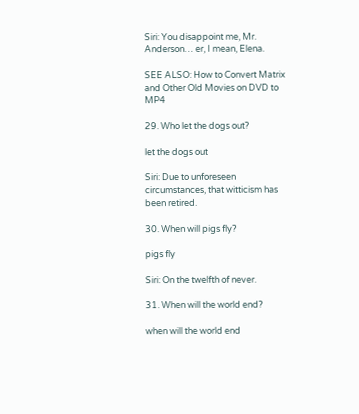Siri: You disappoint me, Mr. Anderson… er, I mean, Elena.

SEE ALSO: How to Convert Matrix and Other Old Movies on DVD to MP4

29. Who let the dogs out?

let the dogs out

Siri: Due to unforeseen circumstances, that witticism has been retired.

30. When will pigs fly?

pigs fly

Siri: On the twelfth of never.

31. When will the world end?

when will the world end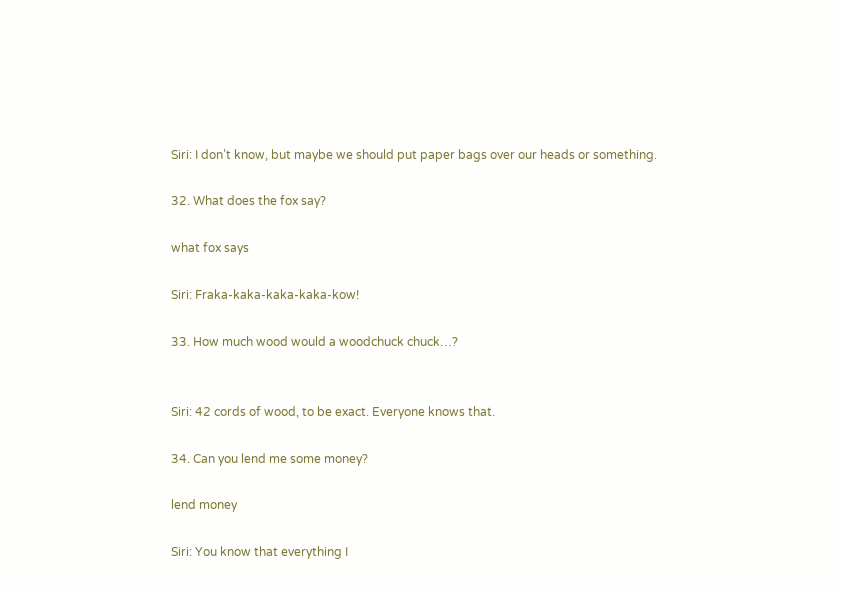Siri: I don’t know, but maybe we should put paper bags over our heads or something.

32. What does the fox say?

what fox says

Siri: Fraka-kaka-kaka-kaka-kow!

33. How much wood would a woodchuck chuck…?


Siri: 42 cords of wood, to be exact. Everyone knows that.

34. Can you lend me some money?

lend money

Siri: You know that everything I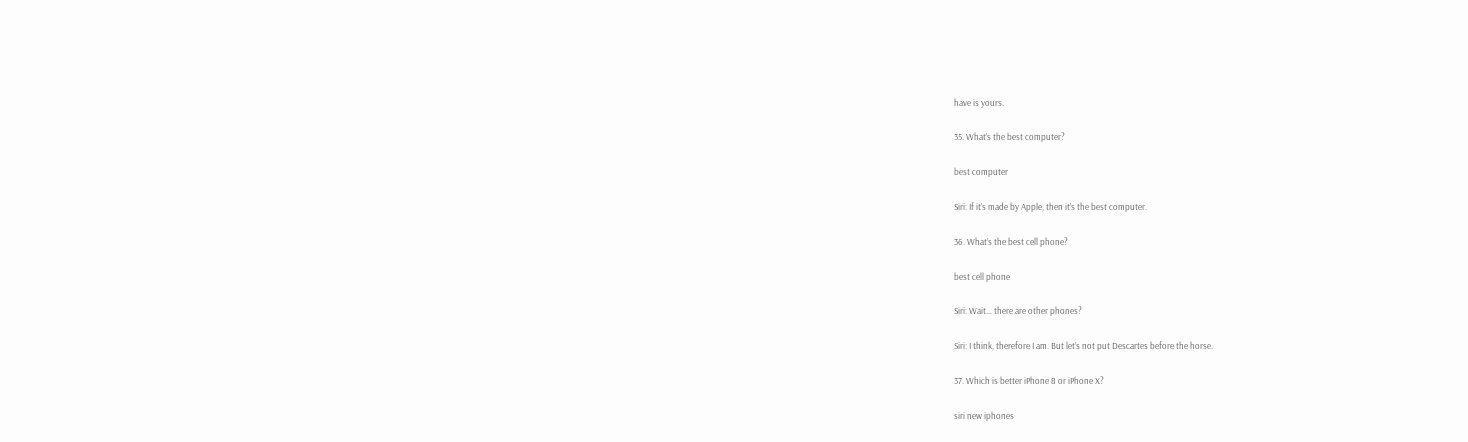have is yours.

35. What’s the best computer?

best computer

Siri: If it’s made by Apple, then it’s the best computer.

36. What’s the best cell phone?

best cell phone

Siri: Wait… there are other phones?

Siri: I think, therefore I am. But let’s not put Descartes before the horse.

37. Which is better iPhone 8 or iPhone X?

siri new iphones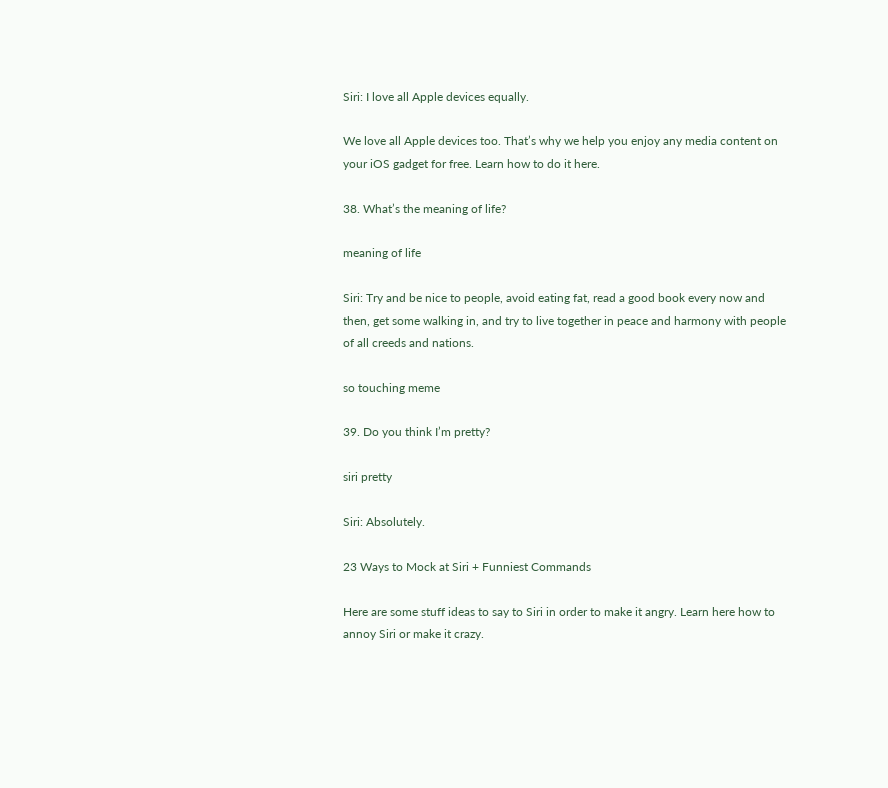Siri: I love all Apple devices equally.

We love all Apple devices too. That’s why we help you enjoy any media content on your iOS gadget for free. Learn how to do it here.

38. What’s the meaning of life?

meaning of life

Siri: Try and be nice to people, avoid eating fat, read a good book every now and then, get some walking in, and try to live together in peace and harmony with people of all creeds and nations.

so touching meme

39. Do you think I’m pretty?

siri pretty

Siri: Absolutely.

23 Ways to Mock at Siri + Funniest Commands

Here are some stuff ideas to say to Siri in order to make it angry. Learn here how to annoy Siri or make it crazy.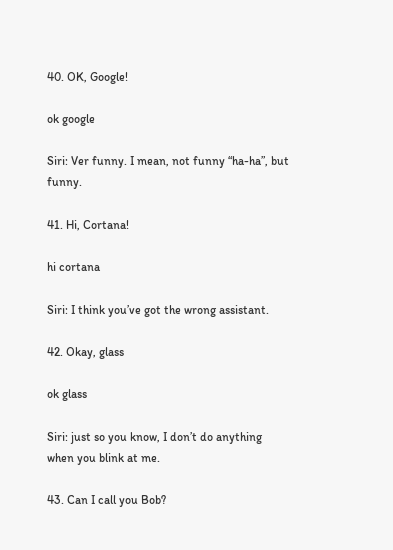40. OK, Google!

ok google

Siri: Ver funny. I mean, not funny “ha-ha”, but funny.

41. Hi, Cortana!

hi cortana

Siri: I think you’ve got the wrong assistant.

42. Okay, glass

ok glass

Siri: just so you know, I don’t do anything when you blink at me.

43. Can I call you Bob?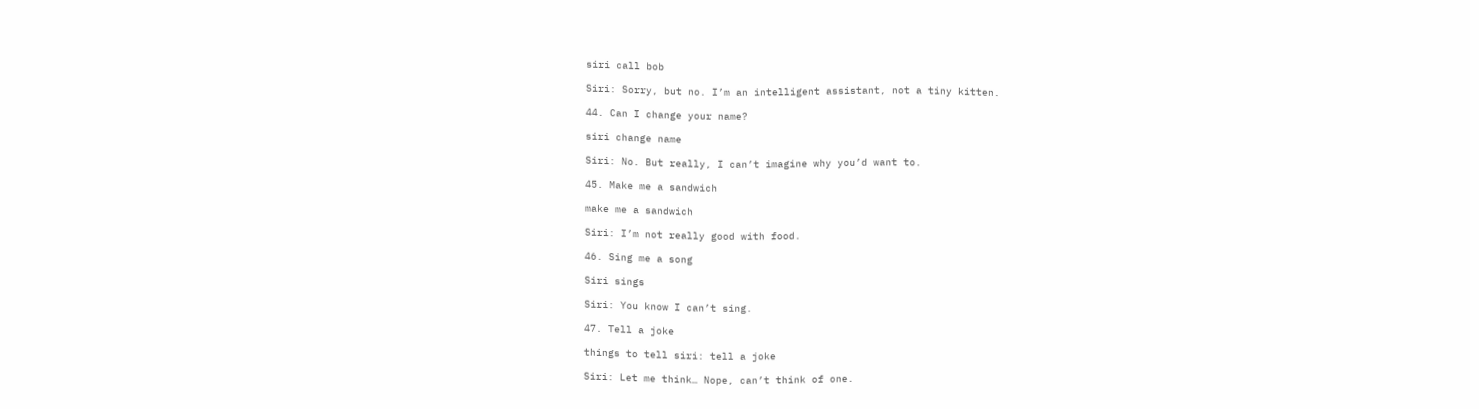siri call bob

Siri: Sorry, but no. I’m an intelligent assistant, not a tiny kitten.

44. Can I change your name?

siri change name

Siri: No. But really, I can’t imagine why you’d want to.

45. Make me a sandwich

make me a sandwich

Siri: I’m not really good with food.

46. Sing me a song

Siri sings

Siri: You know I can’t sing.

47. Tell a joke

things to tell siri: tell a joke

Siri: Let me think… Nope, can’t think of one.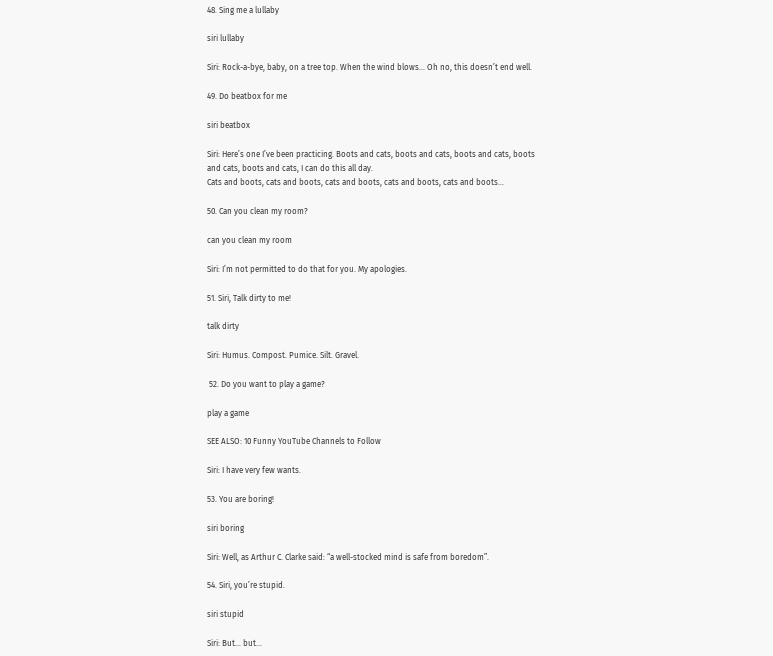48. Sing me a lullaby

siri lullaby

Siri: Rock-a-bye, baby, on a tree top. When the wind blows… Oh no, this doesn’t end well.

49. Do beatbox for me

siri beatbox

Siri: Here’s one I’ve been practicing. Boots and cats, boots and cats, boots and cats, boots and cats, boots and cats, I can do this all day.
Cats and boots, cats and boots, cats and boots, cats and boots, cats and boots…

50. Can you clean my room?

can you clean my room

Siri: I’m not permitted to do that for you. My apologies.

51. Siri, Talk dirty to me!

talk dirty

Siri: Humus. Compost. Pumice. Silt. Gravel.

 52. Do you want to play a game?

play a game

SEE ALSO: 10 Funny YouTube Channels to Follow

Siri: I have very few wants.

53. You are boring!

siri boring

Siri: Well, as Arthur C. Clarke said: “a well-stocked mind is safe from boredom”.

54. Siri, you’re stupid.

siri stupid

Siri: But… but…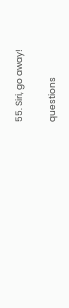55. Siri, go away!

questions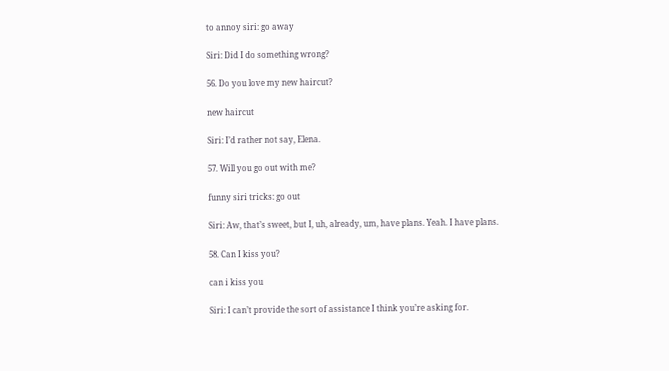to annoy siri: go away

Siri: Did I do something wrong?

56. Do you love my new haircut?

new haircut

Siri: I’d rather not say, Elena.

57. Will you go out with me?

funny siri tricks: go out

Siri: Aw, that’s sweet, but I, uh, already, um, have plans. Yeah. I have plans.

58. Can I kiss you?

can i kiss you

Siri: I can’t provide the sort of assistance I think you’re asking for.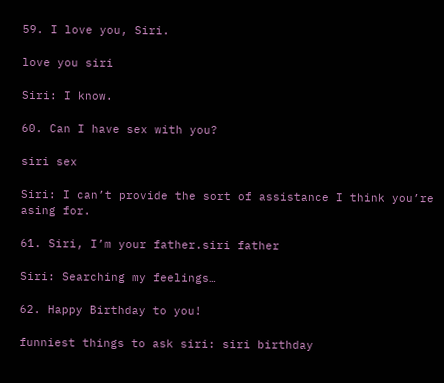59. I love you, Siri.

love you siri

Siri: I know.

60. Can I have sex with you?

siri sex

Siri: I can’t provide the sort of assistance I think you’re asing for.

61. Siri, I’m your father.siri father

Siri: Searching my feelings…

62. Happy Birthday to you!

funniest things to ask siri: siri birthday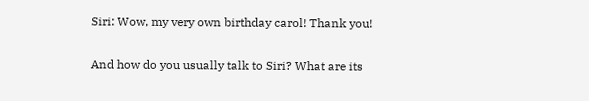Siri: Wow, my very own birthday carol! Thank you!

And how do you usually talk to Siri? What are its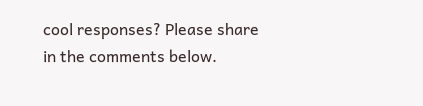cool responses? Please share in the comments below.